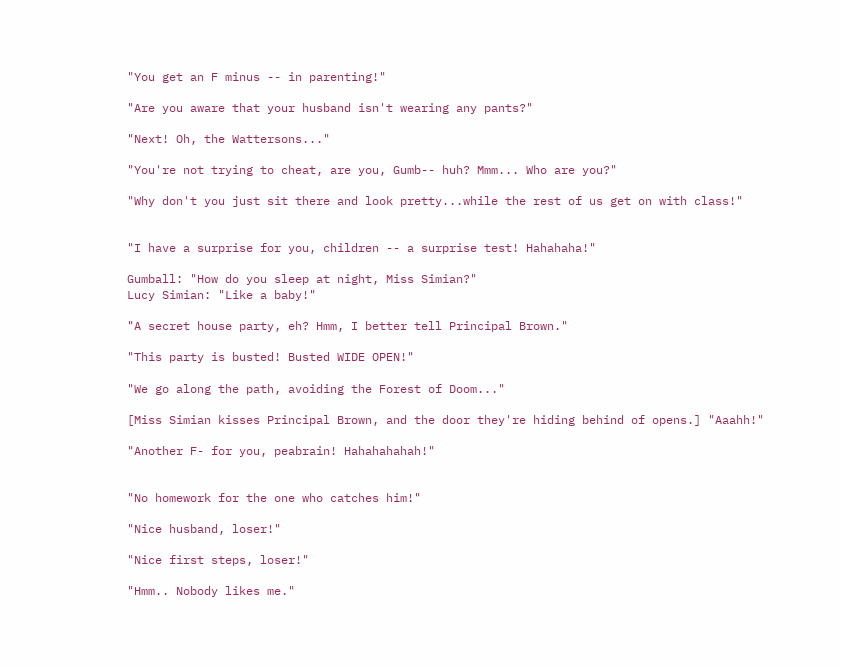"You get an F minus -- in parenting!"

"Are you aware that your husband isn't wearing any pants?"

"Next! Oh, the Wattersons..."

"You're not trying to cheat, are you, Gumb-- huh? Mmm... Who are you?"

"Why don't you just sit there and look pretty...while the rest of us get on with class!"


"I have a surprise for you, children -- a surprise test! Hahahaha!"

Gumball: "How do you sleep at night, Miss Simian?"
Lucy Simian: "Like a baby!"

"A secret house party, eh? Hmm, I better tell Principal Brown."

"This party is busted! Busted WIDE OPEN!"

"We go along the path, avoiding the Forest of Doom..."

[Miss Simian kisses Principal Brown, and the door they're hiding behind of opens.] "Aaahh!"

"Another F- for you, peabrain! Hahahahahah!"


"No homework for the one who catches him!"

"Nice husband, loser!"

"Nice first steps, loser!"

"Hmm.. Nobody likes me."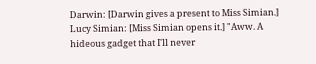Darwin: [Darwin gives a present to Miss Simian.]
Lucy Simian: [Miss Simian opens it.] "Aww. A hideous gadget that I'll never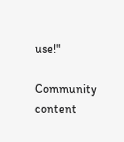use!"

Community content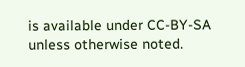is available under CC-BY-SA unless otherwise noted.